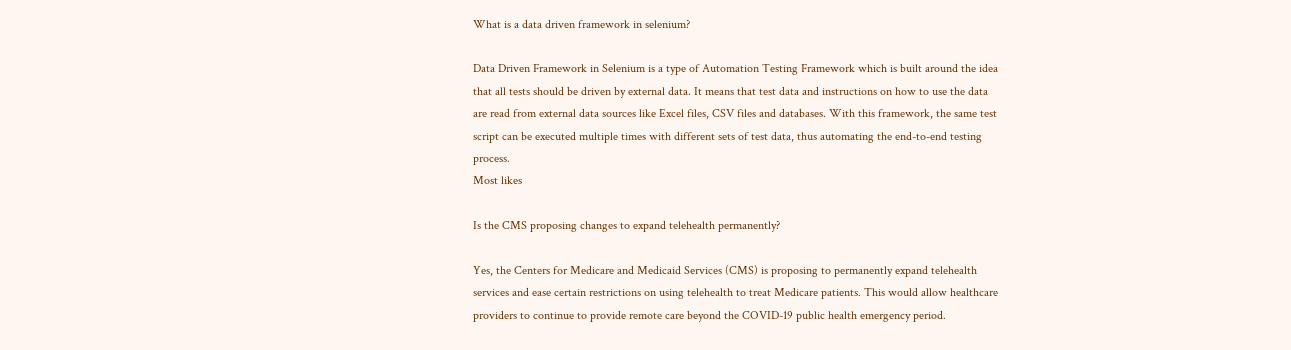What is a data driven framework in selenium?

Data Driven Framework in Selenium is a type of Automation Testing Framework which is built around the idea that all tests should be driven by external data. It means that test data and instructions on how to use the data are read from external data sources like Excel files, CSV files and databases. With this framework, the same test script can be executed multiple times with different sets of test data, thus automating the end-to-end testing process.
Most likes

Is the CMS proposing changes to expand telehealth permanently?

Yes, the Centers for Medicare and Medicaid Services (CMS) is proposing to permanently expand telehealth services and ease certain restrictions on using telehealth to treat Medicare patients. This would allow healthcare providers to continue to provide remote care beyond the COVID-19 public health emergency period.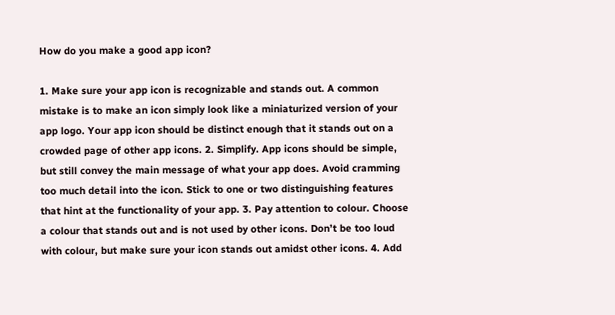How do you make a good app icon?

1. Make sure your app icon is recognizable and stands out. A common mistake is to make an icon simply look like a miniaturized version of your app logo. Your app icon should be distinct enough that it stands out on a crowded page of other app icons. 2. Simplify. App icons should be simple, but still convey the main message of what your app does. Avoid cramming too much detail into the icon. Stick to one or two distinguishing features that hint at the functionality of your app. 3. Pay attention to colour. Choose a colour that stands out and is not used by other icons. Don’t be too loud with colour, but make sure your icon stands out amidst other icons. 4. Add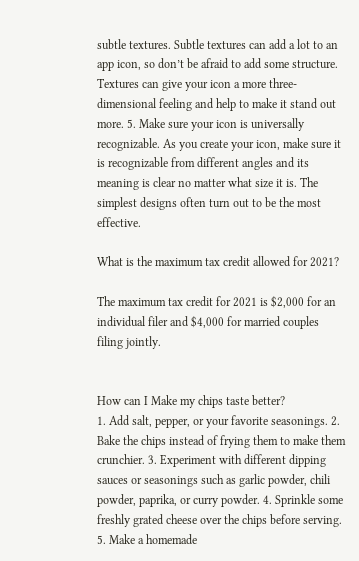subtle textures. Subtle textures can add a lot to an app icon, so don’t be afraid to add some structure. Textures can give your icon a more three-dimensional feeling and help to make it stand out more. 5. Make sure your icon is universally recognizable. As you create your icon, make sure it is recognizable from different angles and its meaning is clear no matter what size it is. The simplest designs often turn out to be the most effective.

What is the maximum tax credit allowed for 2021?

The maximum tax credit for 2021 is $2,000 for an individual filer and $4,000 for married couples filing jointly.


How can I Make my chips taste better?
1. Add salt, pepper, or your favorite seasonings. 2. Bake the chips instead of frying them to make them crunchier. 3. Experiment with different dipping sauces or seasonings such as garlic powder, chili powder, paprika, or curry powder. 4. Sprinkle some freshly grated cheese over the chips before serving. 5. Make a homemade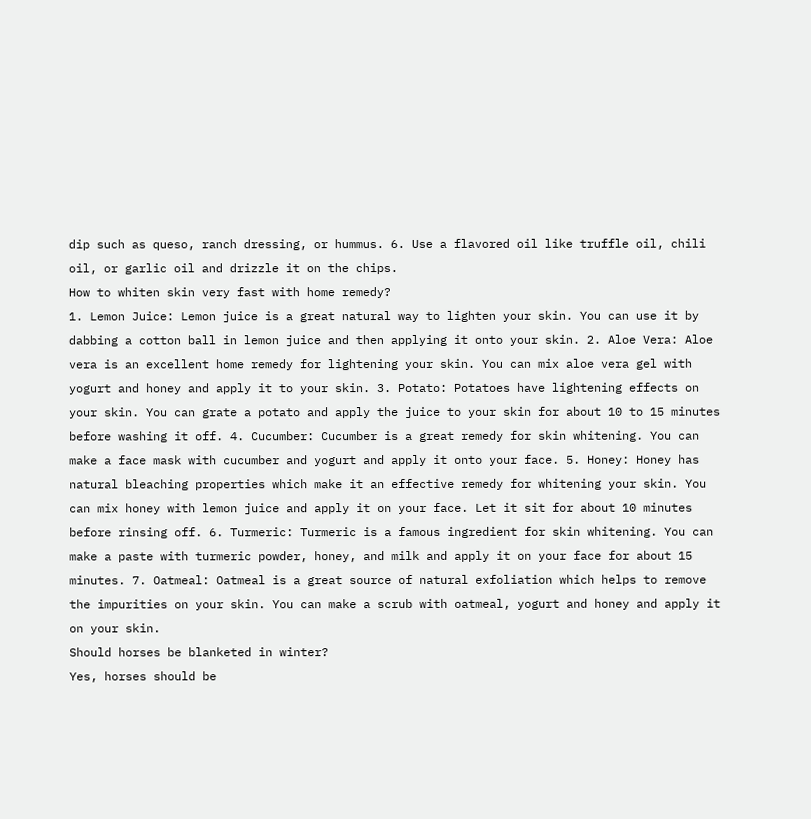dip such as queso, ranch dressing, or hummus. 6. Use a flavored oil like truffle oil, chili oil, or garlic oil and drizzle it on the chips.
How to whiten skin very fast with home remedy?
1. Lemon Juice: Lemon juice is a great natural way to lighten your skin. You can use it by dabbing a cotton ball in lemon juice and then applying it onto your skin. 2. Aloe Vera: Aloe vera is an excellent home remedy for lightening your skin. You can mix aloe vera gel with yogurt and honey and apply it to your skin. 3. Potato: Potatoes have lightening effects on your skin. You can grate a potato and apply the juice to your skin for about 10 to 15 minutes before washing it off. 4. Cucumber: Cucumber is a great remedy for skin whitening. You can make a face mask with cucumber and yogurt and apply it onto your face. 5. Honey: Honey has natural bleaching properties which make it an effective remedy for whitening your skin. You can mix honey with lemon juice and apply it on your face. Let it sit for about 10 minutes before rinsing off. 6. Turmeric: Turmeric is a famous ingredient for skin whitening. You can make a paste with turmeric powder, honey, and milk and apply it on your face for about 15 minutes. 7. Oatmeal: Oatmeal is a great source of natural exfoliation which helps to remove the impurities on your skin. You can make a scrub with oatmeal, yogurt and honey and apply it on your skin.
Should horses be blanketed in winter?
Yes, horses should be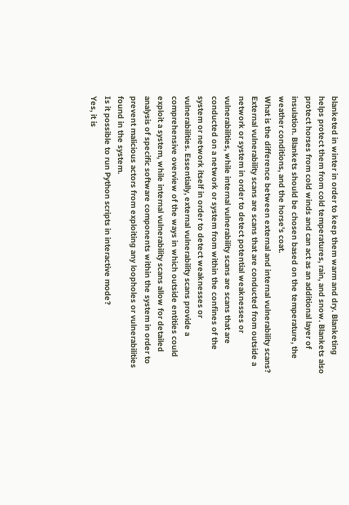blanketed in winter in order to keep them warm and dry. Blanketing helps protect them from cold temperatures, rain, and snow. Blankets also protect horses from cold winds and can act as an additional layer of insulation. Blankets should be chosen based on the temperature, the weather conditions, and the horse's coat.
What is the difference between external and internal vulnerability scans?
External vulnerability scans are scans that are conducted from outside a network or system in order to detect potential weaknesses or vulnerabilities, while internal vulnerability scans are scans that are conducted on a network or system from within the confines of the system or network itself in order to detect weaknesses or vulnerabilities. Essentially, external vulnerability scans provide a comprehensive overview of the ways in which outside entities could exploit a system, while internal vulnerability scans allow for detailed analysis of specific software components within the system in order to prevent malicious actors from exploiting any loopholes or vulnerabilities found in the system.
Is it possible to run Python scripts in interactive mode?
Yes, it is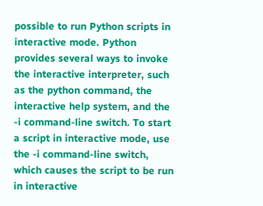possible to run Python scripts in interactive mode. Python provides several ways to invoke the interactive interpreter, such as the python command, the interactive help system, and the -i command-line switch. To start a script in interactive mode, use the -i command-line switch, which causes the script to be run in interactive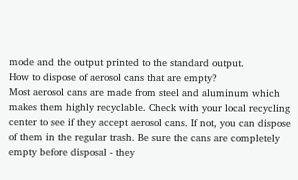mode and the output printed to the standard output.
How to dispose of aerosol cans that are empty?
Most aerosol cans are made from steel and aluminum which makes them highly recyclable. Check with your local recycling center to see if they accept aerosol cans. If not, you can dispose of them in the regular trash. Be sure the cans are completely empty before disposal - they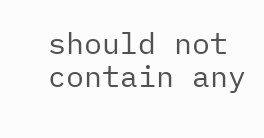should not contain any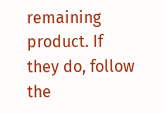remaining product. If they do, follow the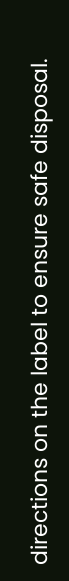directions on the label to ensure safe disposal.